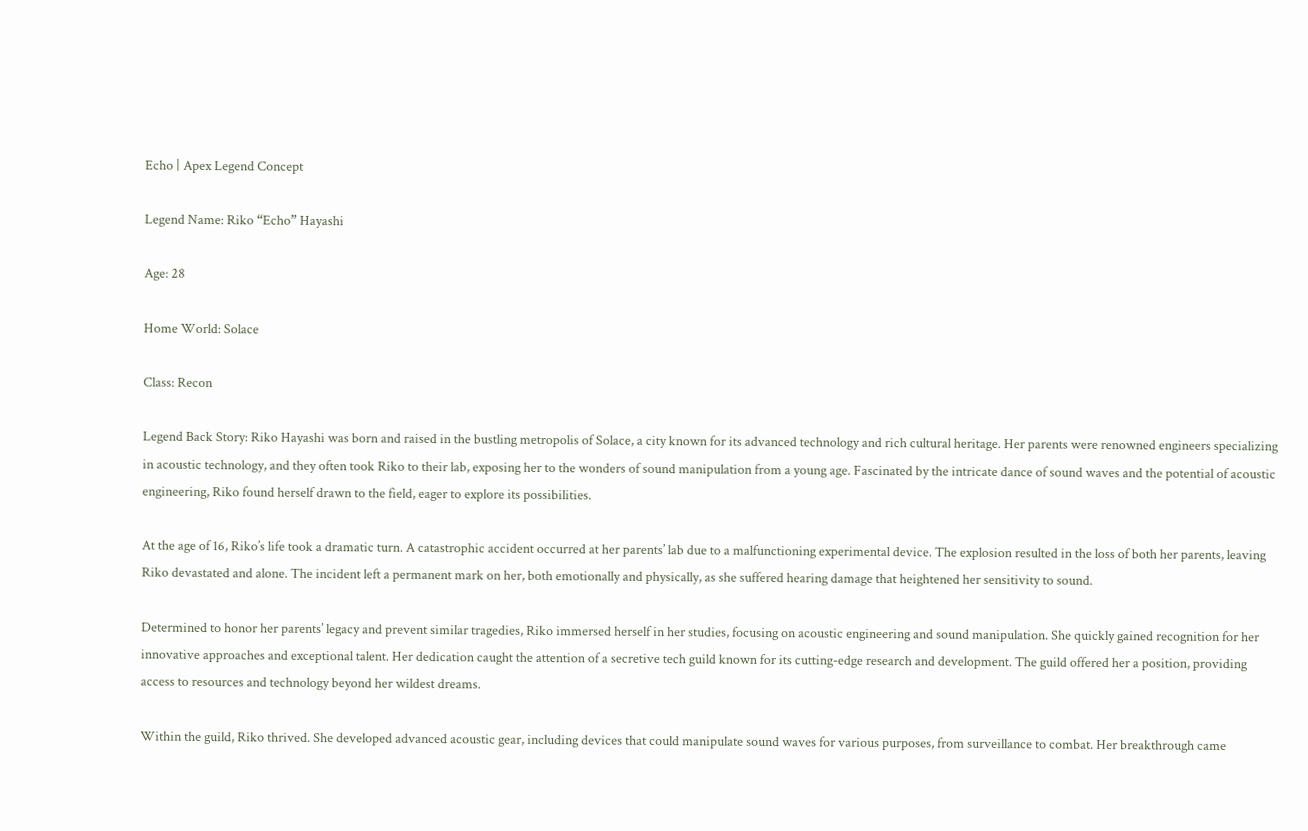Echo | Apex Legend Concept

Legend Name: Riko “Echo” Hayashi

Age: 28

Home World: Solace

Class: Recon

Legend Back Story: Riko Hayashi was born and raised in the bustling metropolis of Solace, a city known for its advanced technology and rich cultural heritage. Her parents were renowned engineers specializing in acoustic technology, and they often took Riko to their lab, exposing her to the wonders of sound manipulation from a young age. Fascinated by the intricate dance of sound waves and the potential of acoustic engineering, Riko found herself drawn to the field, eager to explore its possibilities.

At the age of 16, Riko’s life took a dramatic turn. A catastrophic accident occurred at her parents’ lab due to a malfunctioning experimental device. The explosion resulted in the loss of both her parents, leaving Riko devastated and alone. The incident left a permanent mark on her, both emotionally and physically, as she suffered hearing damage that heightened her sensitivity to sound.

Determined to honor her parents’ legacy and prevent similar tragedies, Riko immersed herself in her studies, focusing on acoustic engineering and sound manipulation. She quickly gained recognition for her innovative approaches and exceptional talent. Her dedication caught the attention of a secretive tech guild known for its cutting-edge research and development. The guild offered her a position, providing access to resources and technology beyond her wildest dreams.

Within the guild, Riko thrived. She developed advanced acoustic gear, including devices that could manipulate sound waves for various purposes, from surveillance to combat. Her breakthrough came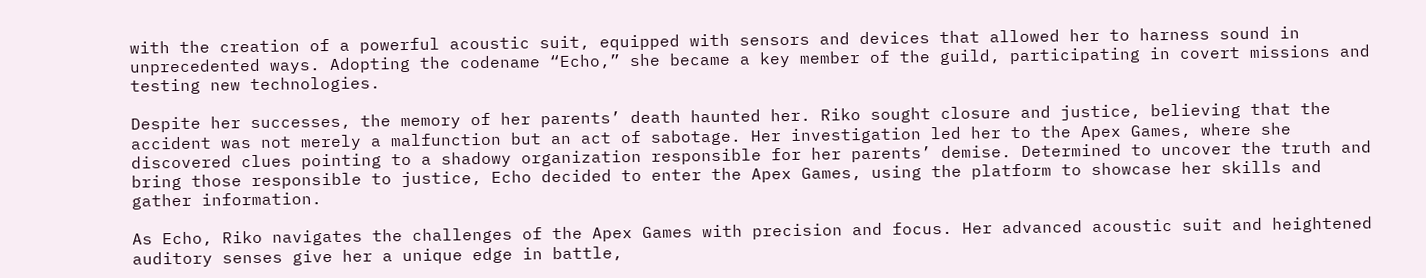with the creation of a powerful acoustic suit, equipped with sensors and devices that allowed her to harness sound in unprecedented ways. Adopting the codename “Echo,” she became a key member of the guild, participating in covert missions and testing new technologies.

Despite her successes, the memory of her parents’ death haunted her. Riko sought closure and justice, believing that the accident was not merely a malfunction but an act of sabotage. Her investigation led her to the Apex Games, where she discovered clues pointing to a shadowy organization responsible for her parents’ demise. Determined to uncover the truth and bring those responsible to justice, Echo decided to enter the Apex Games, using the platform to showcase her skills and gather information.

As Echo, Riko navigates the challenges of the Apex Games with precision and focus. Her advanced acoustic suit and heightened auditory senses give her a unique edge in battle,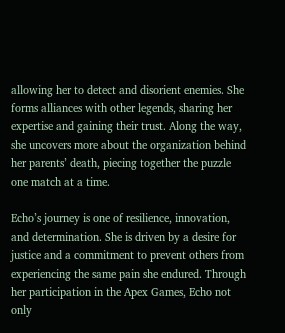allowing her to detect and disorient enemies. She forms alliances with other legends, sharing her expertise and gaining their trust. Along the way, she uncovers more about the organization behind her parents’ death, piecing together the puzzle one match at a time.

Echo’s journey is one of resilience, innovation, and determination. She is driven by a desire for justice and a commitment to prevent others from experiencing the same pain she endured. Through her participation in the Apex Games, Echo not only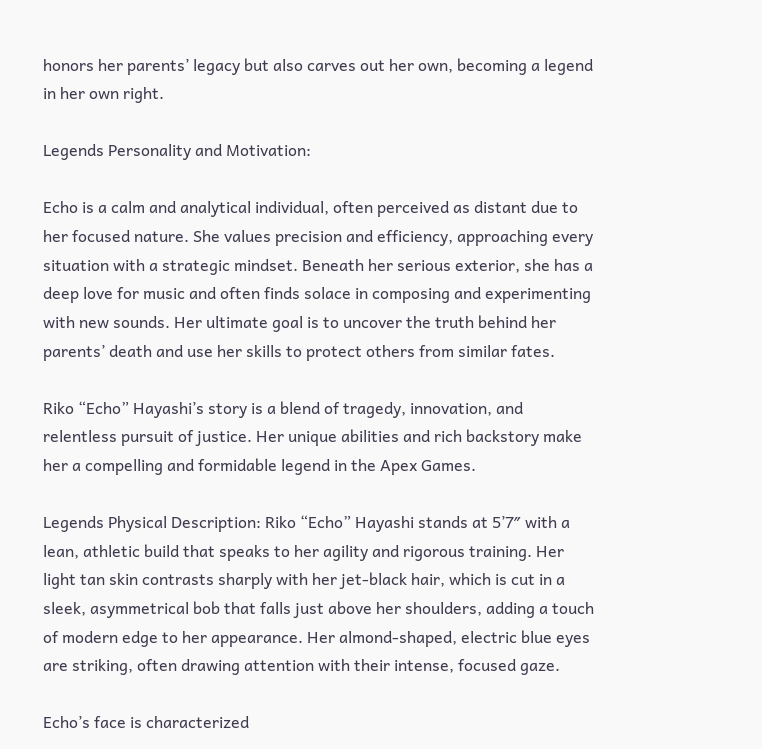honors her parents’ legacy but also carves out her own, becoming a legend in her own right.

Legends Personality and Motivation:

Echo is a calm and analytical individual, often perceived as distant due to her focused nature. She values precision and efficiency, approaching every situation with a strategic mindset. Beneath her serious exterior, she has a deep love for music and often finds solace in composing and experimenting with new sounds. Her ultimate goal is to uncover the truth behind her parents’ death and use her skills to protect others from similar fates.

Riko “Echo” Hayashi’s story is a blend of tragedy, innovation, and relentless pursuit of justice. Her unique abilities and rich backstory make her a compelling and formidable legend in the Apex Games.

Legends Physical Description: Riko “Echo” Hayashi stands at 5’7″ with a lean, athletic build that speaks to her agility and rigorous training. Her light tan skin contrasts sharply with her jet-black hair, which is cut in a sleek, asymmetrical bob that falls just above her shoulders, adding a touch of modern edge to her appearance. Her almond-shaped, electric blue eyes are striking, often drawing attention with their intense, focused gaze.

Echo’s face is characterized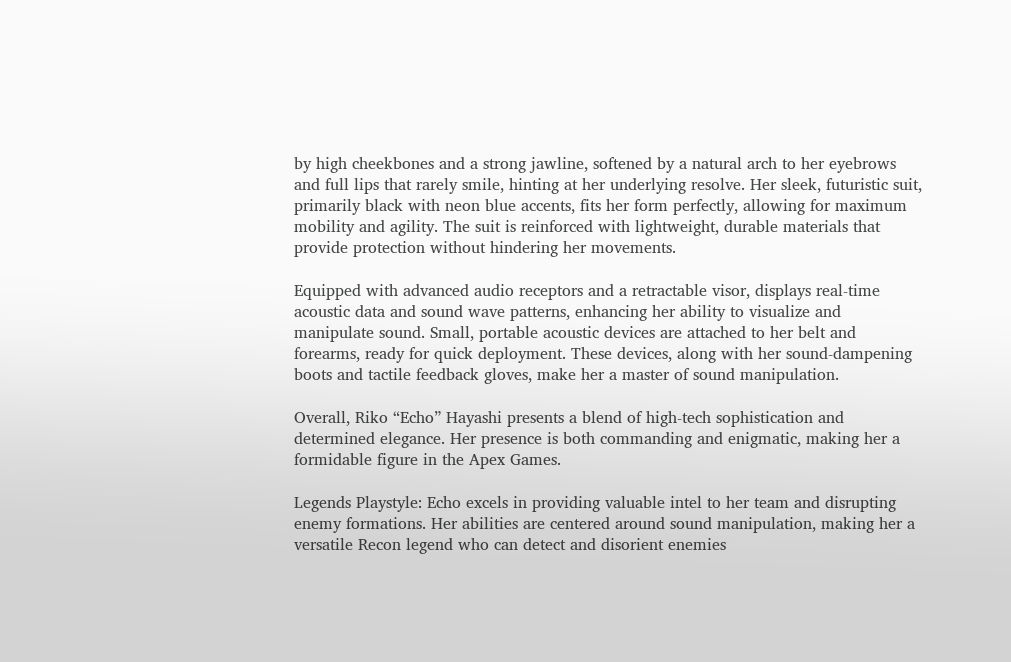by high cheekbones and a strong jawline, softened by a natural arch to her eyebrows and full lips that rarely smile, hinting at her underlying resolve. Her sleek, futuristic suit, primarily black with neon blue accents, fits her form perfectly, allowing for maximum mobility and agility. The suit is reinforced with lightweight, durable materials that provide protection without hindering her movements.

Equipped with advanced audio receptors and a retractable visor, displays real-time acoustic data and sound wave patterns, enhancing her ability to visualize and manipulate sound. Small, portable acoustic devices are attached to her belt and forearms, ready for quick deployment. These devices, along with her sound-dampening boots and tactile feedback gloves, make her a master of sound manipulation.

Overall, Riko “Echo” Hayashi presents a blend of high-tech sophistication and determined elegance. Her presence is both commanding and enigmatic, making her a formidable figure in the Apex Games.

Legends Playstyle: Echo excels in providing valuable intel to her team and disrupting enemy formations. Her abilities are centered around sound manipulation, making her a versatile Recon legend who can detect and disorient enemies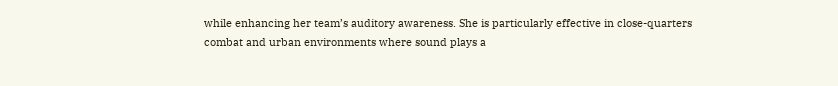while enhancing her team’s auditory awareness. She is particularly effective in close-quarters combat and urban environments where sound plays a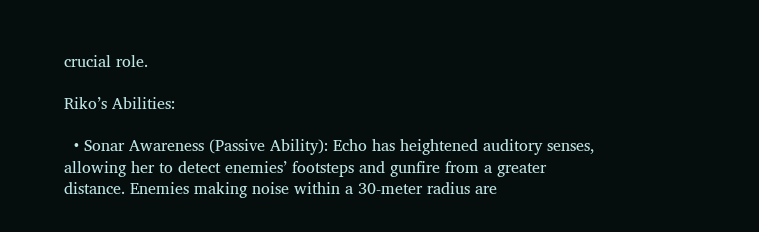crucial role.

Riko’s Abilities:

  • Sonar Awareness (Passive Ability): Echo has heightened auditory senses, allowing her to detect enemies’ footsteps and gunfire from a greater distance. Enemies making noise within a 30-meter radius are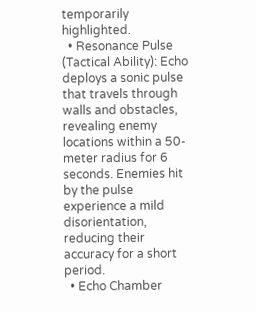temporarily highlighted.
  • Resonance Pulse (Tactical Ability): Echo deploys a sonic pulse that travels through walls and obstacles, revealing enemy locations within a 50-meter radius for 6 seconds. Enemies hit by the pulse experience a mild disorientation, reducing their accuracy for a short period.
  • Echo Chamber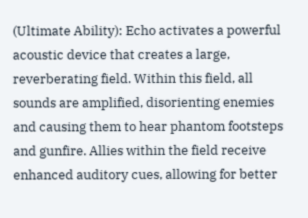(Ultimate Ability): Echo activates a powerful acoustic device that creates a large, reverberating field. Within this field, all sounds are amplified, disorienting enemies and causing them to hear phantom footsteps and gunfire. Allies within the field receive enhanced auditory cues, allowing for better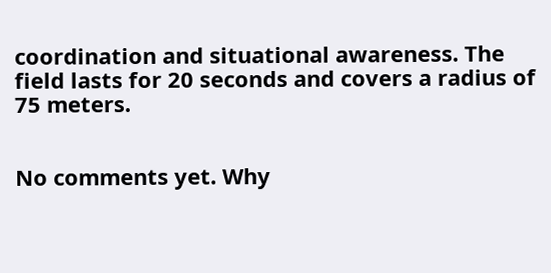coordination and situational awareness. The field lasts for 20 seconds and covers a radius of 75 meters.


No comments yet. Why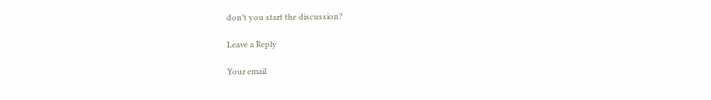don’t you start the discussion?

Leave a Reply

Your email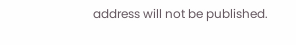address will not be published.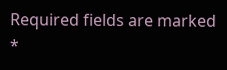Required fields are marked *